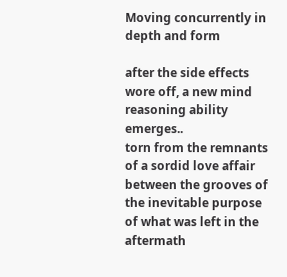Moving concurrently in depth and form

after the side effects wore off, a new mind reasoning ability emerges..
torn from the remnants of a sordid love affair
between the grooves of the inevitable purpose of what was left in the aftermath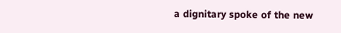a dignitary spoke of the new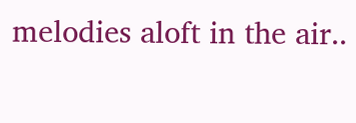melodies aloft in the air..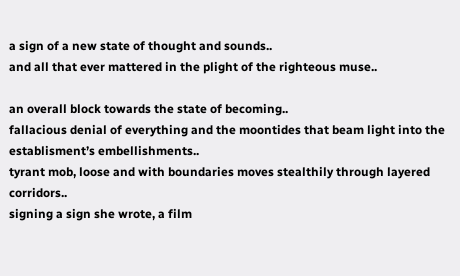a sign of a new state of thought and sounds..
and all that ever mattered in the plight of the righteous muse..

an overall block towards the state of becoming..
fallacious denial of everything and the moontides that beam light into the establisment’s embellishments..
tyrant mob, loose and with boundaries moves stealthily through layered corridors..
signing a sign she wrote, a film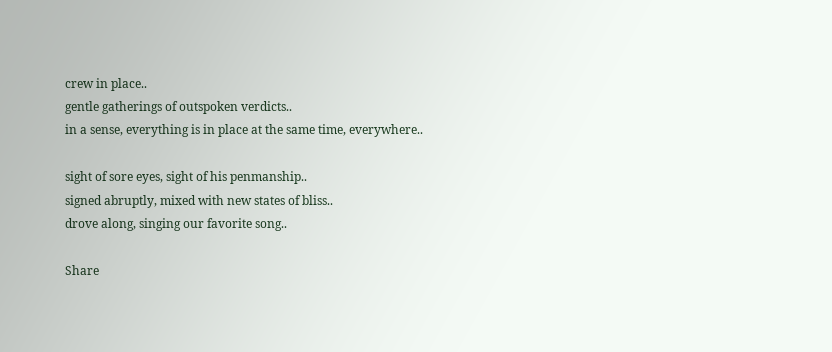crew in place..
gentle gatherings of outspoken verdicts..
in a sense, everything is in place at the same time, everywhere..

sight of sore eyes, sight of his penmanship..
signed abruptly, mixed with new states of bliss..
drove along, singing our favorite song..

Share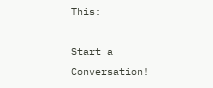This:

Start a Conversation!